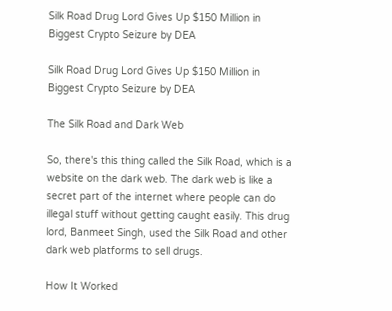Silk Road Drug Lord Gives Up $150 Million in Biggest Crypto Seizure by DEA

Silk Road Drug Lord Gives Up $150 Million in Biggest Crypto Seizure by DEA

The Silk Road and Dark Web

So, there's this thing called the Silk Road, which is a website on the dark web. The dark web is like a secret part of the internet where people can do illegal stuff without getting caught easily. This drug lord, Banmeet Singh, used the Silk Road and other dark web platforms to sell drugs.

How It Worked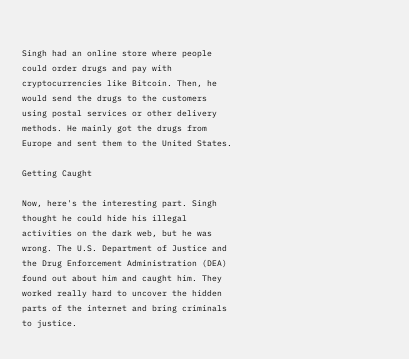Singh had an online store where people could order drugs and pay with cryptocurrencies like Bitcoin. Then, he would send the drugs to the customers using postal services or other delivery methods. He mainly got the drugs from Europe and sent them to the United States.

Getting Caught

Now, here's the interesting part. Singh thought he could hide his illegal activities on the dark web, but he was wrong. The U.S. Department of Justice and the Drug Enforcement Administration (DEA) found out about him and caught him. They worked really hard to uncover the hidden parts of the internet and bring criminals to justice.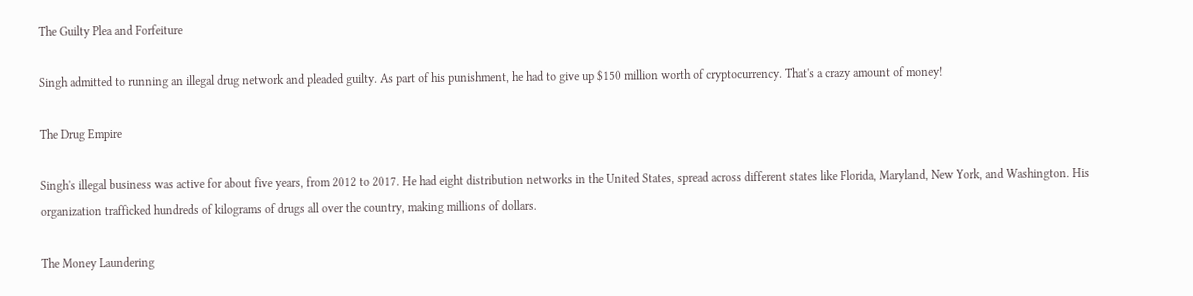The Guilty Plea and Forfeiture

Singh admitted to running an illegal drug network and pleaded guilty. As part of his punishment, he had to give up $150 million worth of cryptocurrency. That's a crazy amount of money!

The Drug Empire

Singh's illegal business was active for about five years, from 2012 to 2017. He had eight distribution networks in the United States, spread across different states like Florida, Maryland, New York, and Washington. His organization trafficked hundreds of kilograms of drugs all over the country, making millions of dollars.

The Money Laundering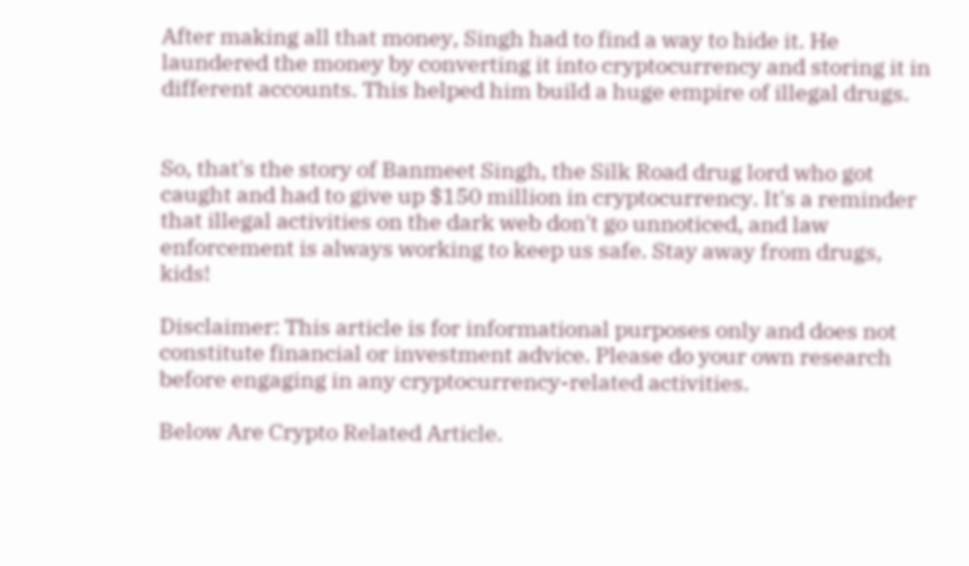After making all that money, Singh had to find a way to hide it. He laundered the money by converting it into cryptocurrency and storing it in different accounts. This helped him build a huge empire of illegal drugs.


So, that's the story of Banmeet Singh, the Silk Road drug lord who got caught and had to give up $150 million in cryptocurrency. It's a reminder that illegal activities on the dark web don't go unnoticed, and law enforcement is always working to keep us safe. Stay away from drugs, kids!

Disclaimer: This article is for informational purposes only and does not constitute financial or investment advice. Please do your own research before engaging in any cryptocurrency-related activities.

Below Are Crypto Related Article.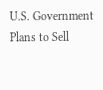U.S. Government Plans to Sell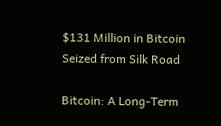$131 Million in Bitcoin Seized from Silk Road

Bitcoin: A Long-Term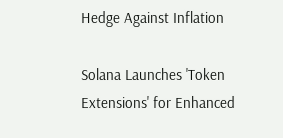Hedge Against Inflation

Solana Launches 'Token Extensions' for Enhanced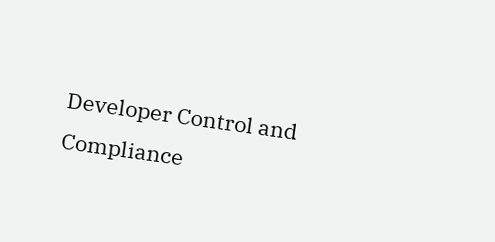Developer Control and Compliance